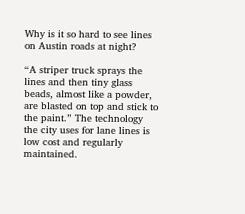Why is it so hard to see lines on Austin roads at night?

“A striper truck sprays the lines and then tiny glass beads, almost like a powder, are blasted on top and stick to the paint.” The technology the city uses for lane lines is low cost and regularly maintained.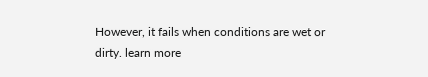However, it fails when conditions are wet or dirty. learn more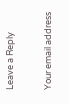Leave a Reply

Your email address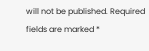will not be published. Required fields are marked *